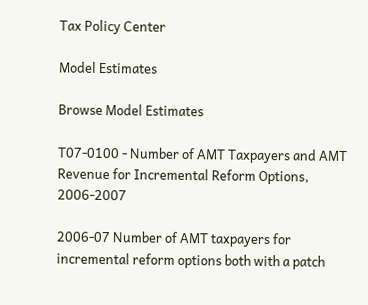Tax Policy Center

Model Estimates

Browse Model Estimates

T07-0100 - Number of AMT Taxpayers and AMT Revenue for Incremental Reform Options, 2006-2007

2006-07 Number of AMT taxpayers for incremental reform options both with a patch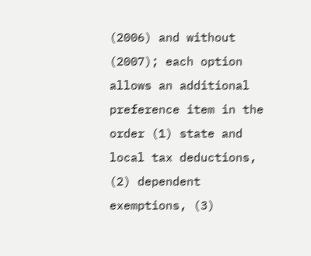(2006) and without (2007); each option allows an additional preference item in the order (1) state and local tax deductions, (2) dependent exemptions, (3)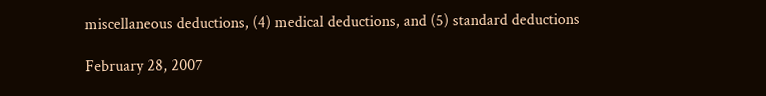miscellaneous deductions, (4) medical deductions, and (5) standard deductions

February 28, 2007